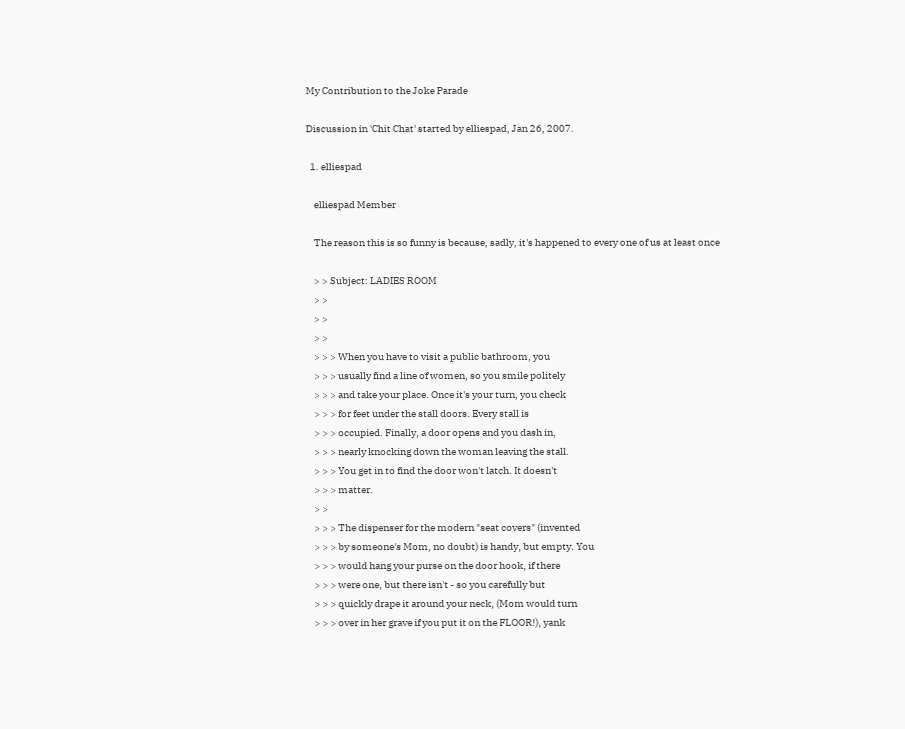My Contribution to the Joke Parade

Discussion in 'Chit Chat' started by elliespad, Jan 26, 2007.

  1. elliespad

    elliespad Member

    The reason this is so funny is because, sadly, it's happened to every one of us at least once

    > > Subject: LADIES ROOM
    > >
    > >
    > >
    > > > When you have to visit a public bathroom, you
    > > > usually find a line of women, so you smile politely
    > > > and take your place. Once it's your turn, you check
    > > > for feet under the stall doors. Every stall is
    > > > occupied. Finally, a door opens and you dash in,
    > > > nearly knocking down the woman leaving the stall.
    > > > You get in to find the door won't latch. It doesn't
    > > > matter.
    > >
    > > > The dispenser for the modern "seat covers" (invented
    > > > by someone's Mom, no doubt) is handy, but empty. You
    > > > would hang your purse on the door hook, if there
    > > > were one, but there isn't - so you carefully but
    > > > quickly drape it around your neck, (Mom would turn
    > > > over in her grave if you put it on the FLOOR!), yank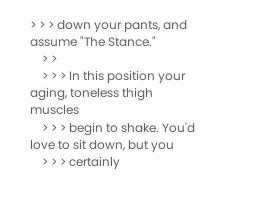> > > down your pants, and assume "The Stance."
    > >
    > > > In this position your aging, toneless thigh muscles
    > > > begin to shake. You'd love to sit down, but you
    > > > certainly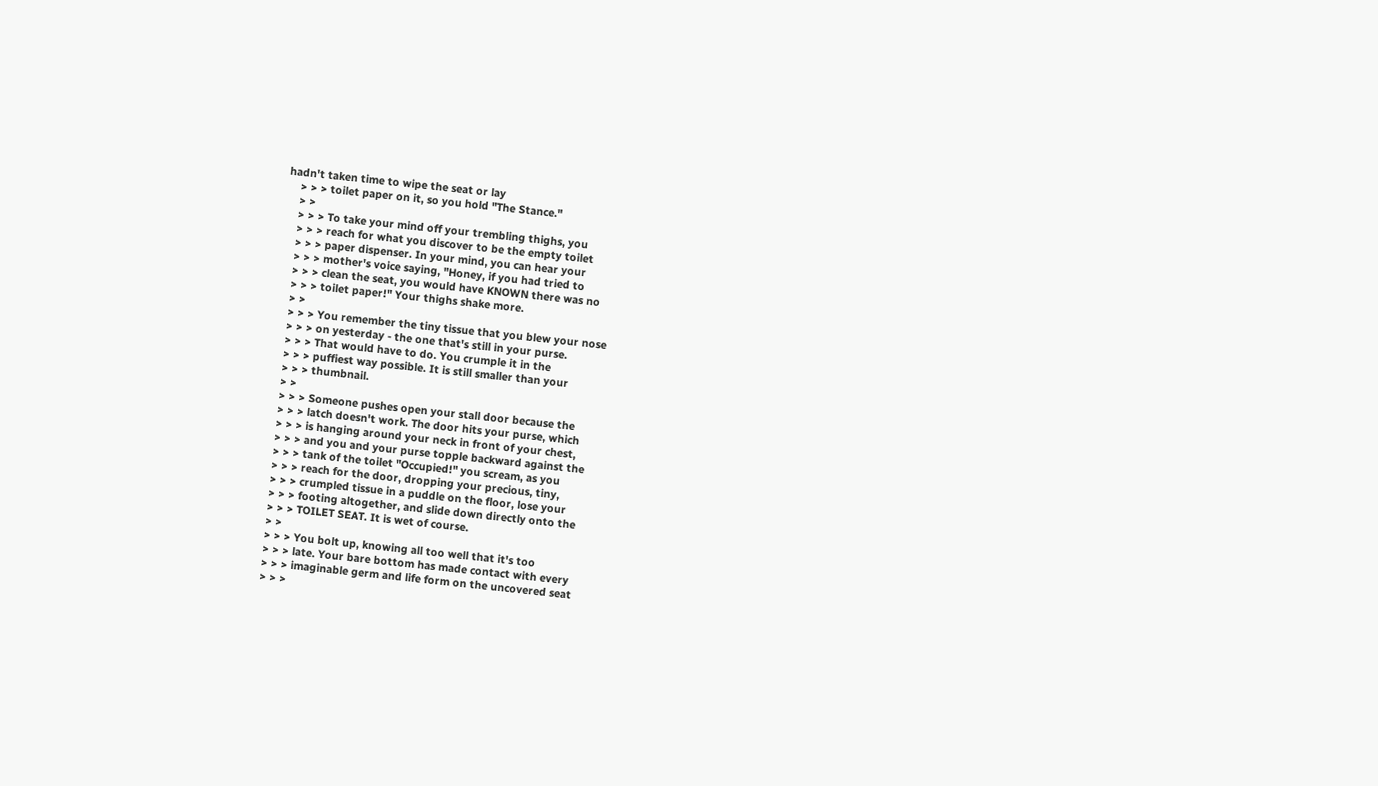hadn't taken time to wipe the seat or lay
    > > > toilet paper on it, so you hold "The Stance."
    > >
    > > > To take your mind off your trembling thighs, you
    > > > reach for what you discover to be the empty toilet
    > > > paper dispenser. In your mind, you can hear your
    > > > mother's voice saying, "Honey, if you had tried to
    > > > clean the seat, you would have KNOWN there was no
    > > > toilet paper!" Your thighs shake more.
    > >
    > > > You remember the tiny tissue that you blew your nose
    > > > on yesterday - the one that's still in your purse.
    > > > That would have to do. You crumple it in the
    > > > puffiest way possible. It is still smaller than your
    > > > thumbnail.
    > >
    > > > Someone pushes open your stall door because the
    > > > latch doesn't work. The door hits your purse, which
    > > > is hanging around your neck in front of your chest,
    > > > and you and your purse topple backward against the
    > > > tank of the toilet "Occupied!" you scream, as you
    > > > reach for the door, dropping your precious, tiny,
    > > > crumpled tissue in a puddle on the floor, lose your
    > > > footing altogether, and slide down directly onto the
    > > > TOILET SEAT. It is wet of course.
    > >
    > > > You bolt up, knowing all too well that it's too
    > > > late. Your bare bottom has made contact with every
    > > > imaginable germ and life form on the uncovered seat
    > > >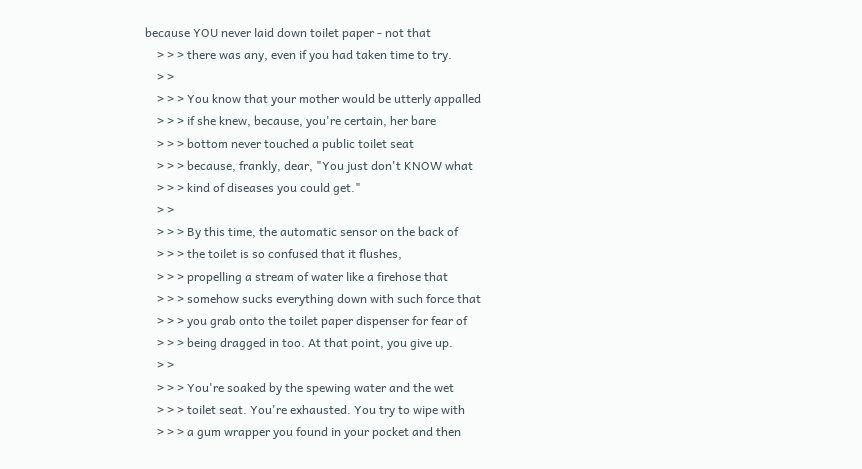because YOU never laid down toilet paper - not that
    > > > there was any, even if you had taken time to try.
    > >
    > > > You know that your mother would be utterly appalled
    > > > if she knew, because, you're certain, her bare
    > > > bottom never touched a public toilet seat
    > > > because, frankly, dear, "You just don't KNOW what
    > > > kind of diseases you could get."
    > >
    > > > By this time, the automatic sensor on the back of
    > > > the toilet is so confused that it flushes,
    > > > propelling a stream of water like a firehose that
    > > > somehow sucks everything down with such force that
    > > > you grab onto the toilet paper dispenser for fear of
    > > > being dragged in too. At that point, you give up.
    > >
    > > > You're soaked by the spewing water and the wet
    > > > toilet seat. You're exhausted. You try to wipe with
    > > > a gum wrapper you found in your pocket and then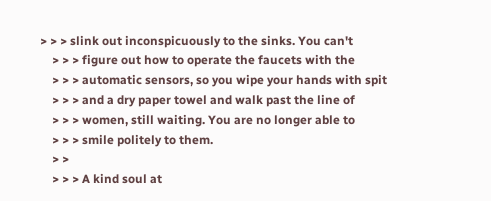> > > slink out inconspicuously to the sinks. You can't
    > > > figure out how to operate the faucets with the
    > > > automatic sensors, so you wipe your hands with spit
    > > > and a dry paper towel and walk past the line of
    > > > women, still waiting. You are no longer able to
    > > > smile politely to them.
    > >
    > > > A kind soul at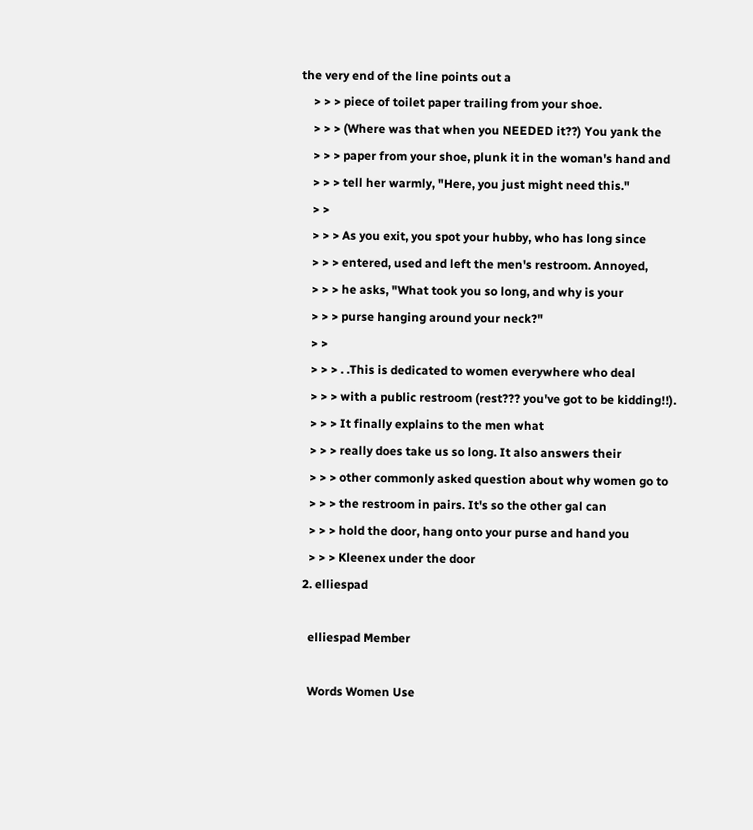the very end of the line points out a
    > > > piece of toilet paper trailing from your shoe.
    > > > (Where was that when you NEEDED it??) You yank the
    > > > paper from your shoe, plunk it in the woman's hand and
    > > > tell her warmly, "Here, you just might need this."
    > >
    > > > As you exit, you spot your hubby, who has long since
    > > > entered, used and left the men's restroom. Annoyed,
    > > > he asks, "What took you so long, and why is your
    > > > purse hanging around your neck?"
    > >
    > > > . .This is dedicated to women everywhere who deal
    > > > with a public restroom (rest??? you've got to be kidding!!).
    > > > It finally explains to the men what
    > > > really does take us so long. It also answers their
    > > > other commonly asked question about why women go to
    > > > the restroom in pairs. It's so the other gal can
    > > > hold the door, hang onto your purse and hand you
    > > > Kleenex under the door
  2. elliespad

    elliespad Member

    Words Women Use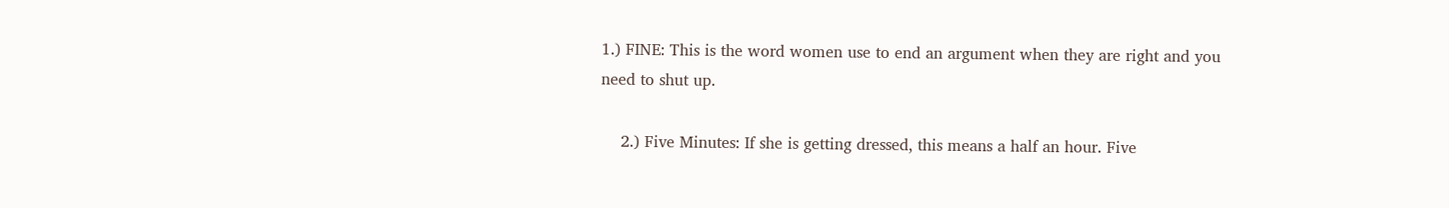1.) FINE: This is the word women use to end an argument when they are right and you need to shut up.

    2.) Five Minutes: If she is getting dressed, this means a half an hour. Five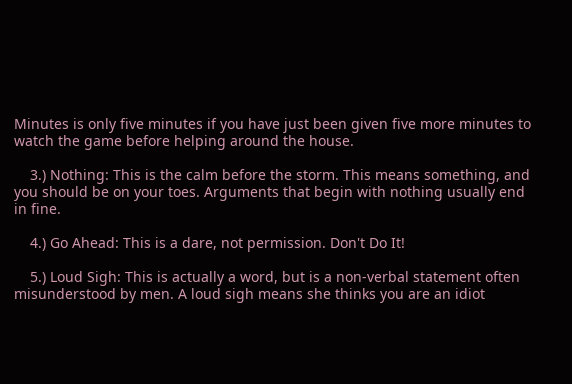Minutes is only five minutes if you have just been given five more minutes to watch the game before helping around the house.

    3.) Nothing: This is the calm before the storm. This means something, and you should be on your toes. Arguments that begin with nothing usually end in fine.

    4.) Go Ahead: This is a dare, not permission. Don't Do It!

    5.) Loud Sigh: This is actually a word, but is a non-verbal statement often misunderstood by men. A loud sigh means she thinks you are an idiot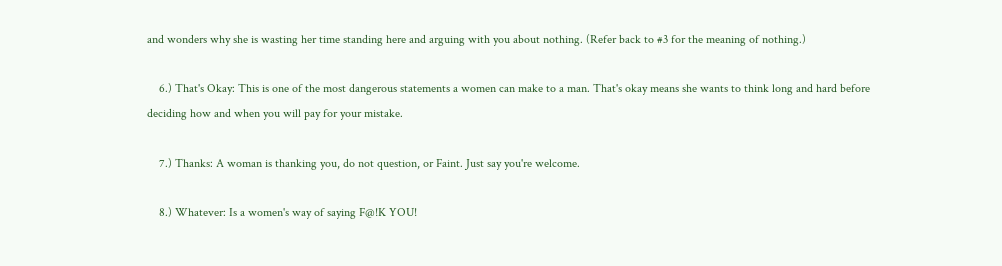and wonders why she is wasting her time standing here and arguing with you about nothing. (Refer back to #3 for the meaning of nothing.)

    6.) That's Okay: This is one of the most dangerous statements a women can make to a man. That's okay means she wants to think long and hard before deciding how and when you will pay for your mistake.

    7.) Thanks: A woman is thanking you, do not question, or Faint. Just say you're welcome.

    8.) Whatever: Is a women's way of saying F@!K YOU!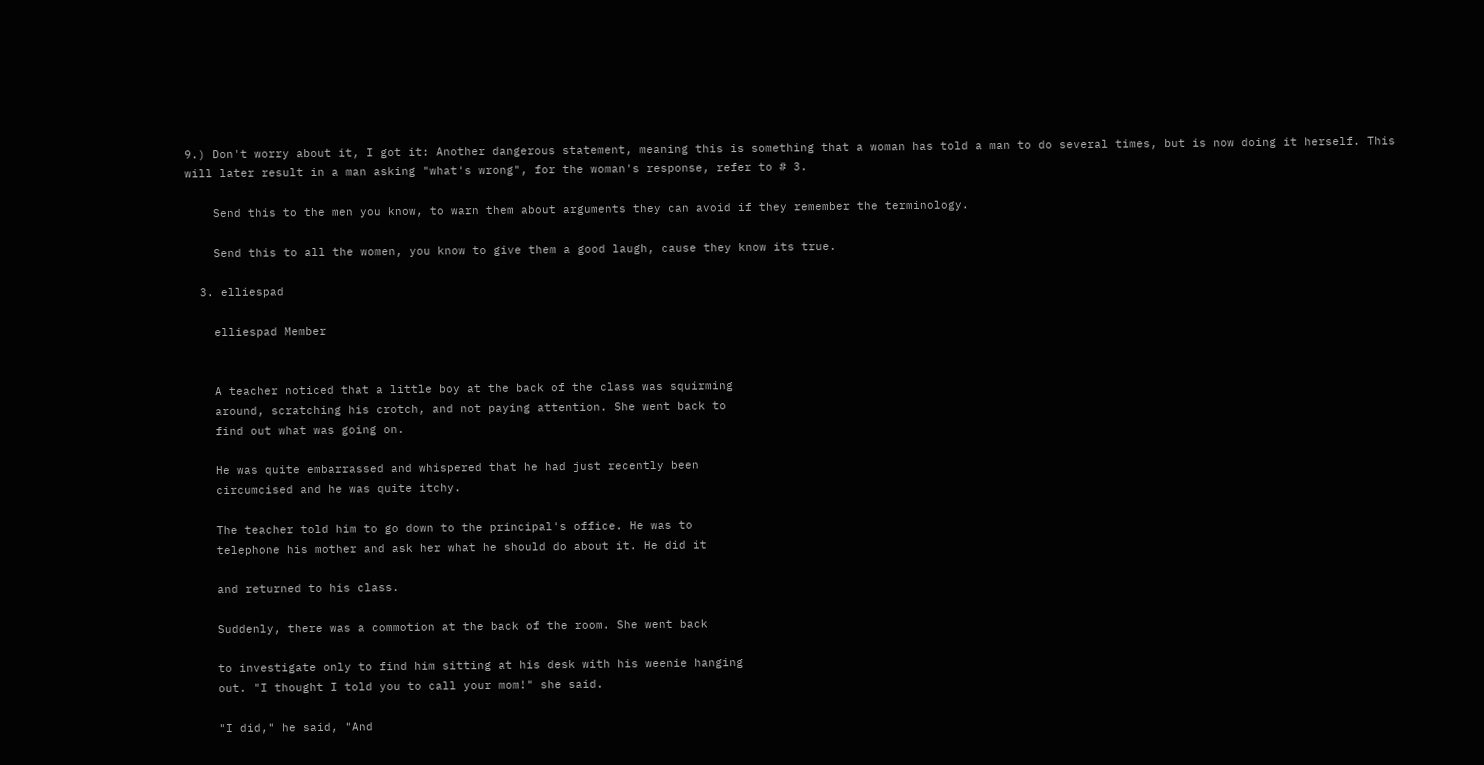9.) Don't worry about it, I got it: Another dangerous statement, meaning this is something that a woman has told a man to do several times, but is now doing it herself. This will later result in a man asking "what's wrong", for the woman's response, refer to # 3.

    Send this to the men you know, to warn them about arguments they can avoid if they remember the terminology.

    Send this to all the women, you know to give them a good laugh, cause they know its true.

  3. elliespad

    elliespad Member


    A teacher noticed that a little boy at the back of the class was squirming
    around, scratching his crotch, and not paying attention. She went back to
    find out what was going on.

    He was quite embarrassed and whispered that he had just recently been
    circumcised and he was quite itchy.

    The teacher told him to go down to the principal's office. He was to
    telephone his mother and ask her what he should do about it. He did it

    and returned to his class.

    Suddenly, there was a commotion at the back of the room. She went back

    to investigate only to find him sitting at his desk with his weenie hanging
    out. "I thought I told you to call your mom!" she said.

    "I did," he said, "And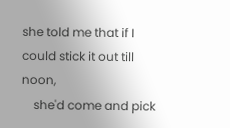she told me that if I could stick it out till noon,
    she'd come and pick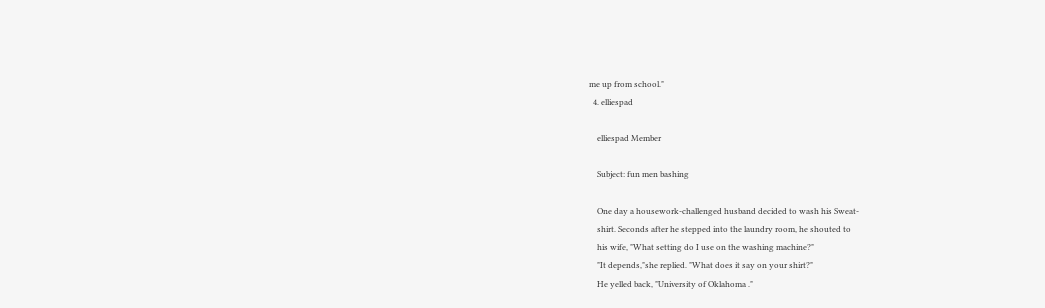me up from school."
  4. elliespad

    elliespad Member

    Subject: fun men bashing

    One day a housework-challenged husband decided to wash his Sweat-
    shirt. Seconds after he stepped into the laundry room, he shouted to
    his wife, "What setting do I use on the washing machine?"
    "It depends,"she replied. "What does it say on your shirt?"
    He yelled back, "University of Oklahoma ."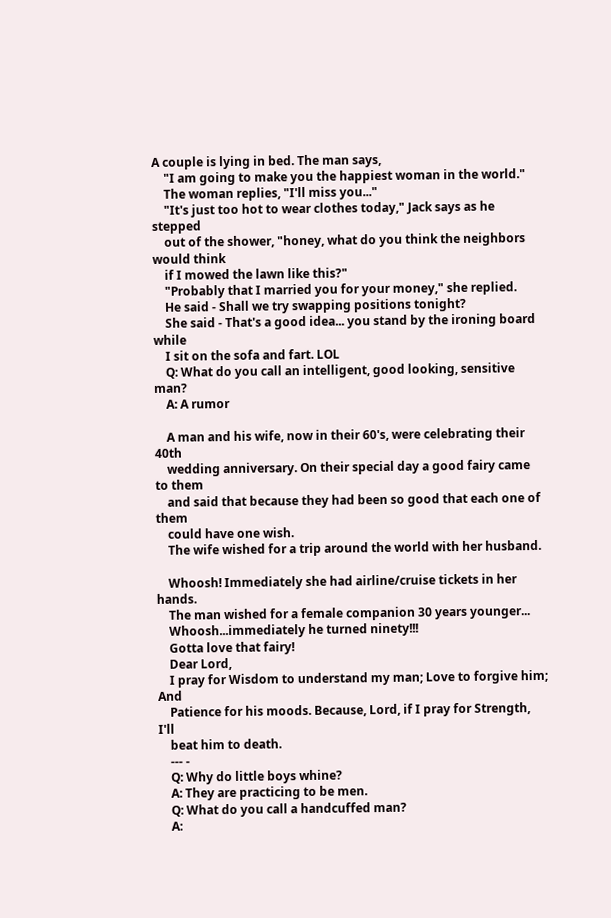A couple is lying in bed. The man says,
    "I am going to make you the happiest woman in the world."
    The woman replies, "I'll miss you..."
    "It's just too hot to wear clothes today," Jack says as he stepped
    out of the shower, "honey, what do you think the neighbors would think
    if I mowed the lawn like this?"
    "Probably that I married you for your money," she replied.
    He said - Shall we try swapping positions tonight?
    She said - That's a good idea... you stand by the ironing board while
    I sit on the sofa and fart. LOL
    Q: What do you call an intelligent, good looking, sensitive man?
    A: A rumor

    A man and his wife, now in their 60's, were celebrating their 40th
    wedding anniversary. On their special day a good fairy came to them
    and said that because they had been so good that each one of them
    could have one wish.
    The wife wished for a trip around the world with her husband.

    Whoosh! Immediately she had airline/cruise tickets in her hands.
    The man wished for a female companion 30 years younger...
    Whoosh...immediately he turned ninety!!!
    Gotta love that fairy!
    Dear Lord,
    I pray for Wisdom to understand my man; Love to forgive him; And
    Patience for his moods. Because, Lord, if I pray for Strength, I'll
    beat him to death.
    --- -
    Q: Why do little boys whine?
    A: They are practicing to be men.
    Q: What do you call a handcuffed man?
    A: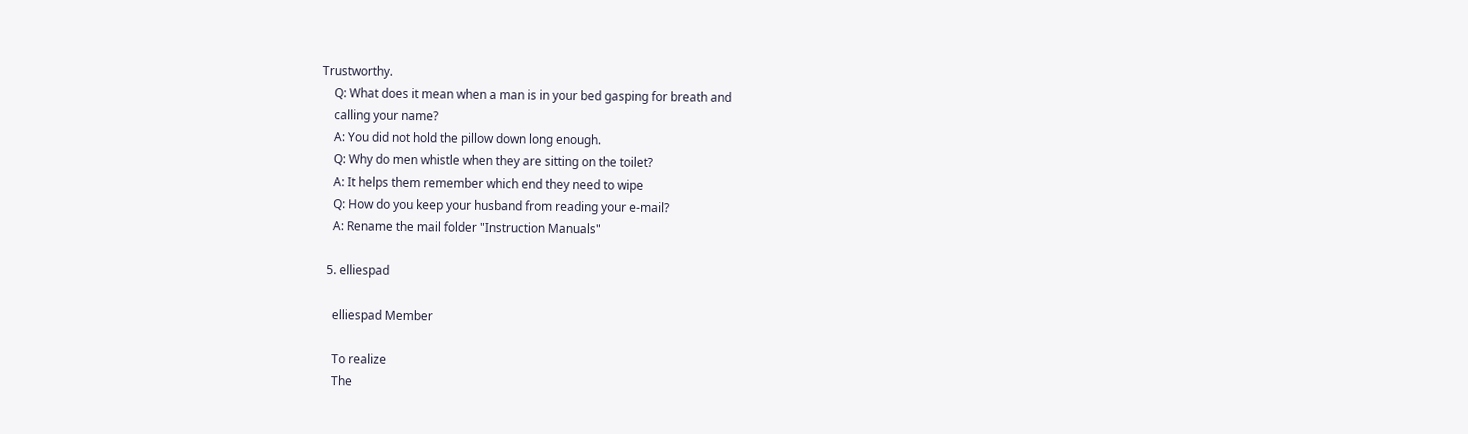Trustworthy.
    Q: What does it mean when a man is in your bed gasping for breath and
    calling your name?
    A: You did not hold the pillow down long enough.
    Q: Why do men whistle when they are sitting on the toilet?
    A: It helps them remember which end they need to wipe
    Q: How do you keep your husband from reading your e-mail?
    A: Rename the mail folder "Instruction Manuals"

  5. elliespad

    elliespad Member

    To realize
    The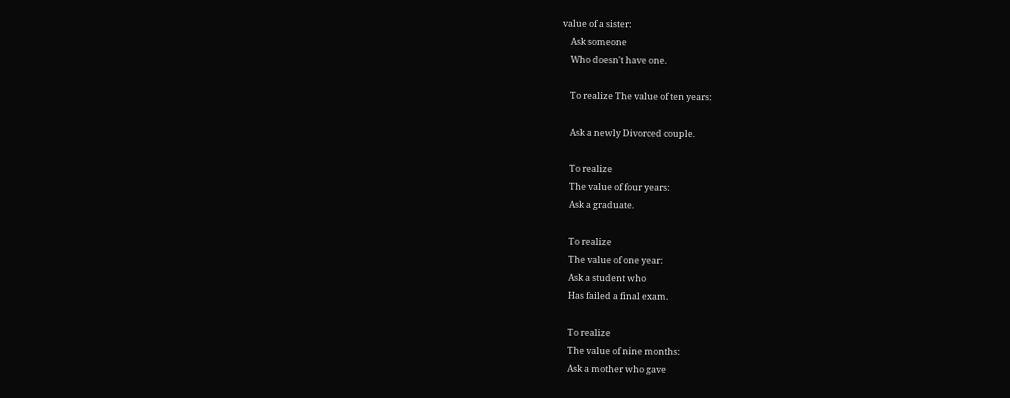value of a sister:
    Ask someone
    Who doesn't have one.

    To realize The value of ten years:

    Ask a newly Divorced couple.

    To realize
    The value of four years:
    Ask a graduate.

    To realize
    The value of one year:
    Ask a student who
    Has failed a final exam.

    To realize
    The value of nine months:
    Ask a mother who gave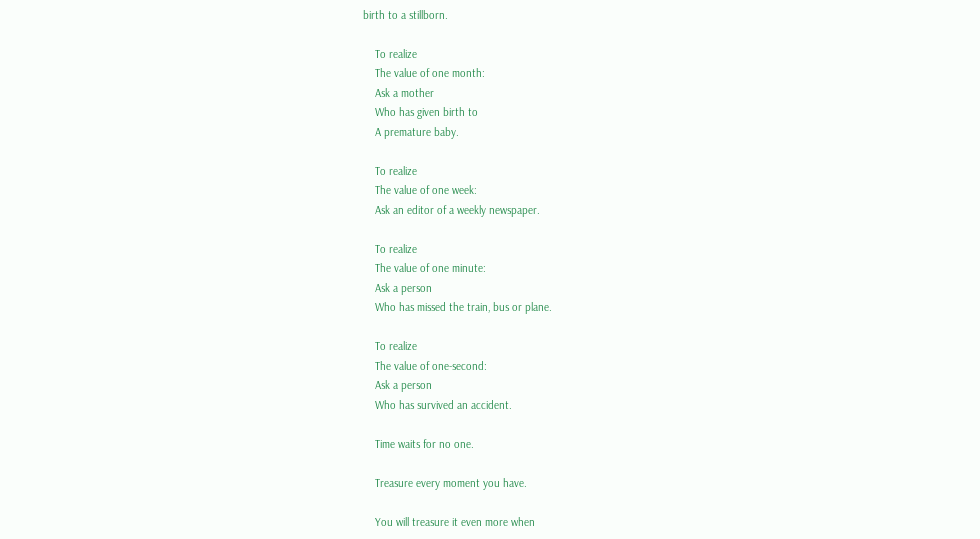birth to a stillborn.

    To realize
    The value of one month:
    Ask a mother
    Who has given birth to
    A premature baby.

    To realize
    The value of one week:
    Ask an editor of a weekly newspaper.

    To realize
    The value of one minute:
    Ask a person
    Who has missed the train, bus or plane.

    To realize
    The value of one-second:
    Ask a person
    Who has survived an accident.

    Time waits for no one.

    Treasure every moment you have.

    You will treasure it even more when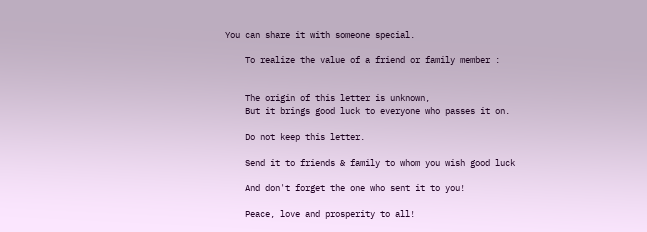You can share it with someone special.

    To realize the value of a friend or family member :


    The origin of this letter is unknown,
    But it brings good luck to everyone who passes it on.

    Do not keep this letter.

    Send it to friends & family to whom you wish good luck

    And don't forget the one who sent it to you!

    Peace, love and prosperity to all!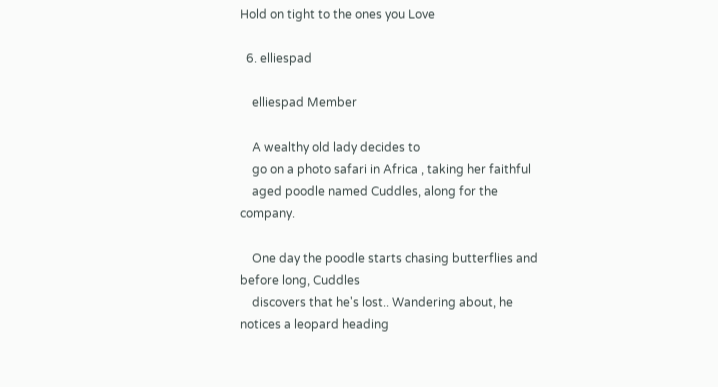Hold on tight to the ones you Love

  6. elliespad

    elliespad Member

    A wealthy old lady decides to
    go on a photo safari in Africa , taking her faithful
    aged poodle named Cuddles, along for the company.

    One day the poodle starts chasing butterflies and before long, Cuddles
    discovers that he's lost.. Wandering about, he notices a leopard heading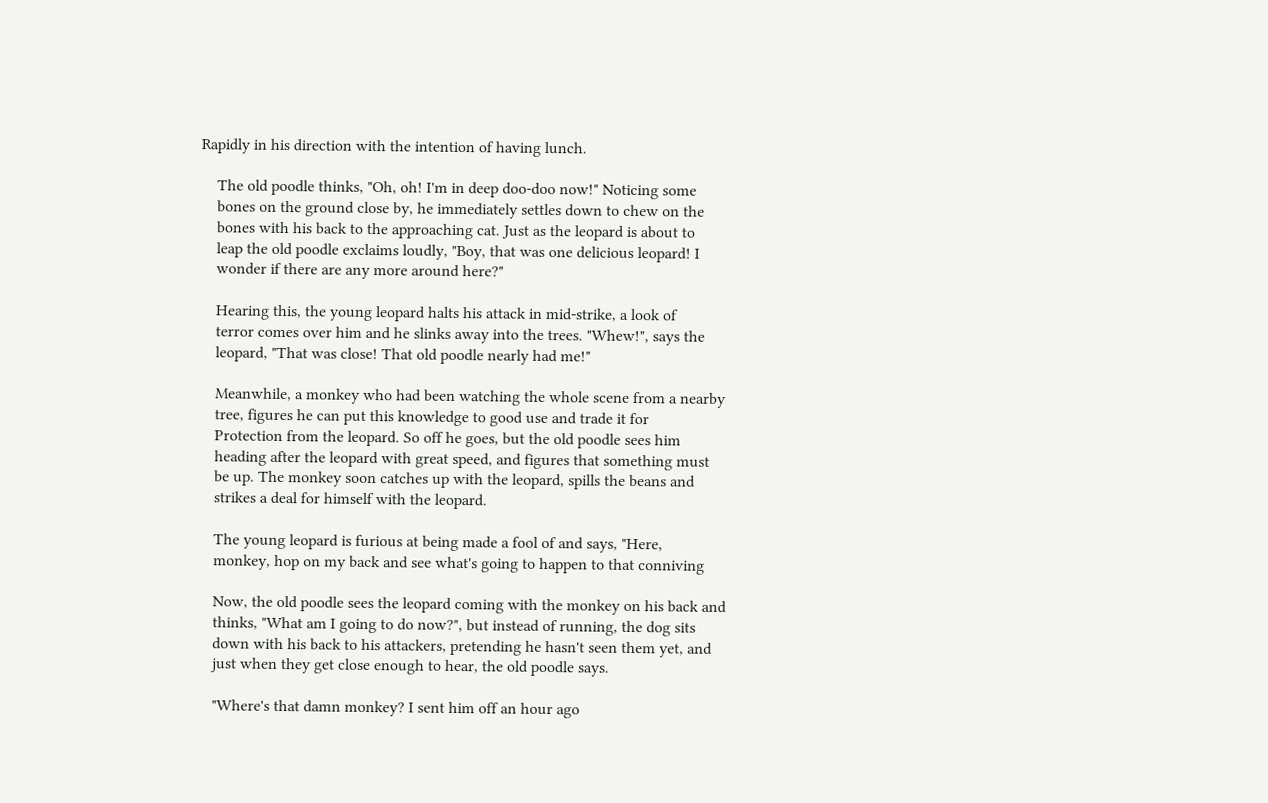Rapidly in his direction with the intention of having lunch.

    The old poodle thinks, "Oh, oh! I'm in deep doo-doo now!" Noticing some
    bones on the ground close by, he immediately settles down to chew on the
    bones with his back to the approaching cat. Just as the leopard is about to
    leap the old poodle exclaims loudly, "Boy, that was one delicious leopard! I
    wonder if there are any more around here?"

    Hearing this, the young leopard halts his attack in mid-strike, a look of
    terror comes over him and he slinks away into the trees. "Whew!", says the
    leopard, "That was close! That old poodle nearly had me!"

    Meanwhile, a monkey who had been watching the whole scene from a nearby
    tree, figures he can put this knowledge to good use and trade it for
    Protection from the leopard. So off he goes, but the old poodle sees him
    heading after the leopard with great speed, and figures that something must
    be up. The monkey soon catches up with the leopard, spills the beans and
    strikes a deal for himself with the leopard.

    The young leopard is furious at being made a fool of and says, "Here,
    monkey, hop on my back and see what's going to happen to that conniving

    Now, the old poodle sees the leopard coming with the monkey on his back and
    thinks, "What am I going to do now?", but instead of running, the dog sits
    down with his back to his attackers, pretending he hasn't seen them yet, and
    just when they get close enough to hear, the old poodle says.

    "Where's that damn monkey? I sent him off an hour ago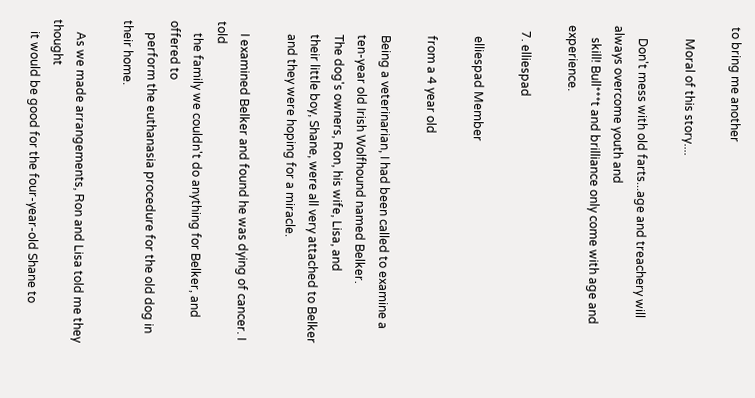to bring me another

    Moral of this story....

    Don't mess with old farts...age and treachery will always overcome youth and
    skill! Bull***t and brilliance only come with age and experience.

  7. elliespad

    elliespad Member

    from a 4 year old

    Being a veterinarian, I had been called to examine a
    ten-year old Irish Wolfhound named Belker.
    The dog's owners, Ron, his wife, Lisa, and
    their little boy, Shane, were all very attached to Belker
    and they were hoping for a miracle.

    I examined Belker and found he was dying of cancer. I told
    the family we couldn't do anything for Belker, and offered to
    perform the euthanasia procedure for the old dog in their home.

    As we made arrangements, Ron and Lisa told me they thought
    it would be good for the four-year-old Shane to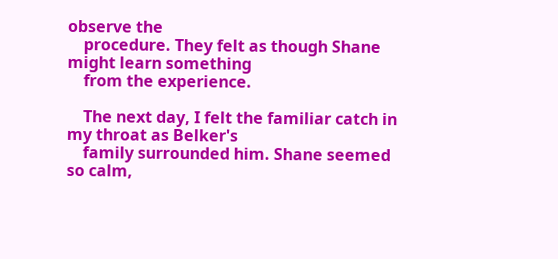observe the
    procedure. They felt as though Shane might learn something
    from the experience.

    The next day, I felt the familiar catch in my throat as Belker's
    family surrounded him. Shane seemed so calm,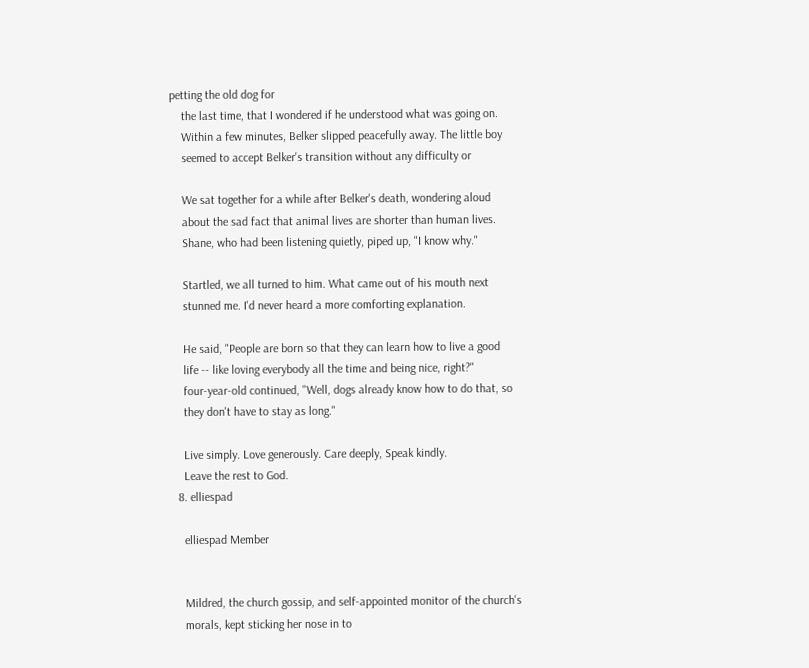petting the old dog for
    the last time, that I wondered if he understood what was going on.
    Within a few minutes, Belker slipped peacefully away. The little boy
    seemed to accept Belker's transition without any difficulty or

    We sat together for a while after Belker's death, wondering aloud
    about the sad fact that animal lives are shorter than human lives.
    Shane, who had been listening quietly, piped up, "I know why."

    Startled, we all turned to him. What came out of his mouth next
    stunned me. I'd never heard a more comforting explanation.

    He said, "People are born so that they can learn how to live a good
    life -- like loving everybody all the time and being nice, right?"
    four-year-old continued, "Well, dogs already know how to do that, so
    they don't have to stay as long."

    Live simply. Love generously. Care deeply, Speak kindly.
    Leave the rest to God.
  8. elliespad

    elliespad Member


    Mildred, the church gossip, and self-appointed monitor of the church's
    morals, kept sticking her nose in to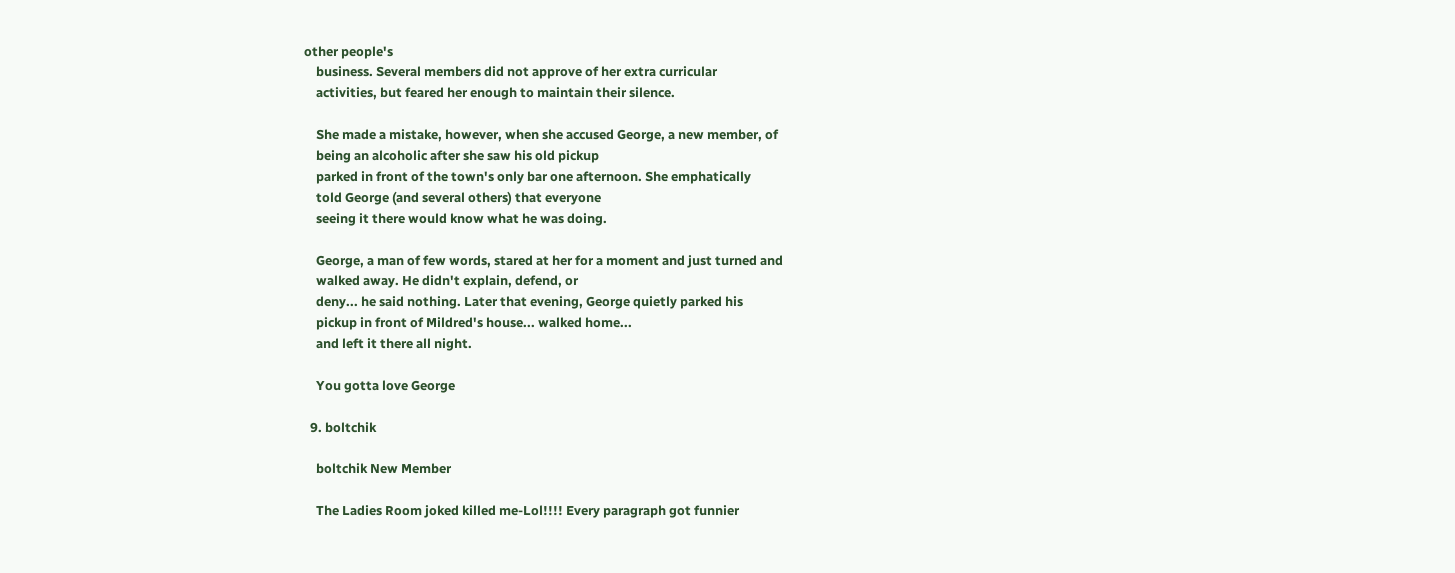other people's
    business. Several members did not approve of her extra curricular
    activities, but feared her enough to maintain their silence.

    She made a mistake, however, when she accused George, a new member, of
    being an alcoholic after she saw his old pickup
    parked in front of the town's only bar one afternoon. She emphatically
    told George (and several others) that everyone
    seeing it there would know what he was doing.

    George, a man of few words, stared at her for a moment and just turned and
    walked away. He didn't explain, defend, or
    deny... he said nothing. Later that evening, George quietly parked his
    pickup in front of Mildred's house... walked home...
    and left it there all night.

    You gotta love George

  9. boltchik

    boltchik New Member

    The Ladies Room joked killed me-Lol!!!! Every paragraph got funnier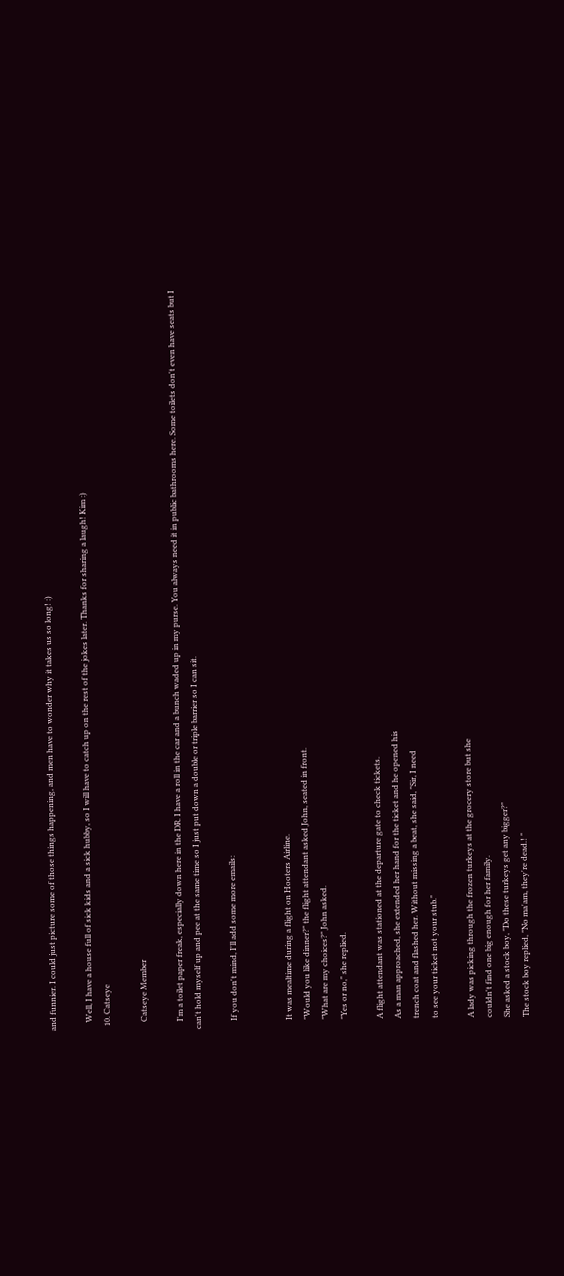and funnier. I could just picture some of those things happening, and men have to wonder why it takes us so long! :)

    Well, I have a house full of sick kids and a sick hubby, so I will have to catch up on the rest of the jokes later. Thanks for sharing a laugh! Kim :)
  10. Catseye

    Catseye Member

    I'm a toilet paper freak, especially down here in the DR. I have a roll in the car and a bunch waded up in my purse. You always need it in public bathrooms here. Some toilets don't even have seats but I can't hold myself up and pee at the same time so I just put down a double or triple barrier so I can sit.

    If you don't mind, I'll add some more emails:


    It was mealtime during a flight on Hooters Airline.
    "Would you like dinner?" the flight attendant asked John, seated in front.
    "What are my choices?" John asked.
    "Yes or no," she replied.

    A flight attendant was stationed at the departure gate to check tickets.
    As a man approached, she extended her hand for the ticket and he opened his
    trench coat and flashed her. Without missing a beat, she said, "Sir, I need
    to see your ticket not your stub."

    A lady was picking through the frozen turkeys at the grocery store but she
    couldn't find one big enough for her family.
    She asked a stock boy, "Do these turkeys get any bigger?"
    The stock boy replied, "No ma'am, they're dead.! "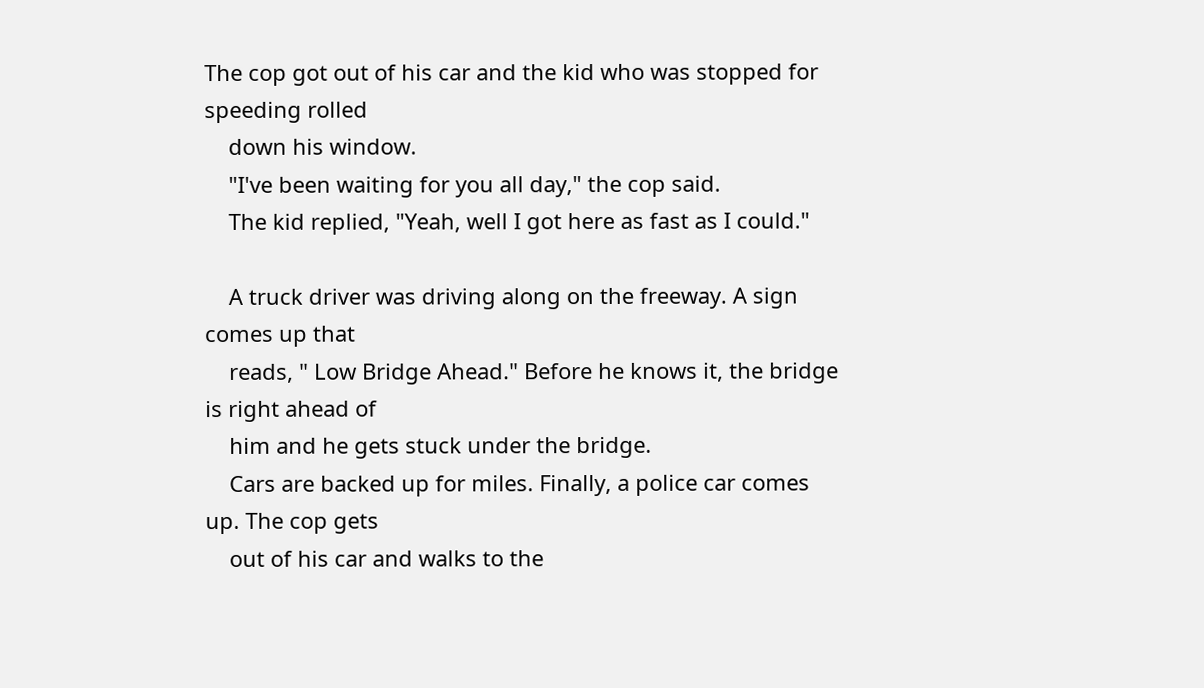The cop got out of his car and the kid who was stopped for speeding rolled
    down his window.
    "I've been waiting for you all day," the cop said.
    The kid replied, "Yeah, well I got here as fast as I could."

    A truck driver was driving along on the freeway. A sign comes up that
    reads, " Low Bridge Ahead." Before he knows it, the bridge is right ahead of
    him and he gets stuck under the bridge.
    Cars are backed up for miles. Finally, a police car comes up. The cop gets
    out of his car and walks to the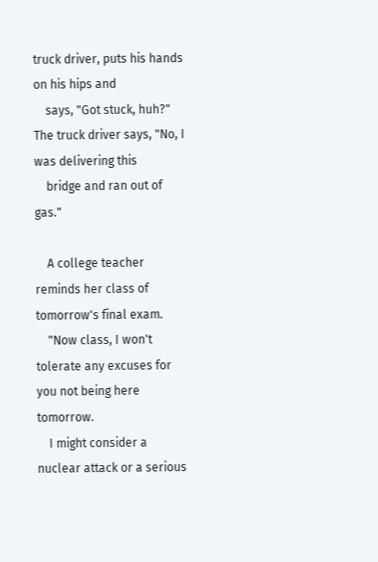truck driver, puts his hands on his hips and
    says, "Got stuck, huh?" The truck driver says, "No, I was delivering this
    bridge and ran out of gas."

    A college teacher reminds her class of tomorrow's final exam.
    "Now class, I won't tolerate any excuses for you not being here tomorrow.
    I might consider a nuclear attack or a serious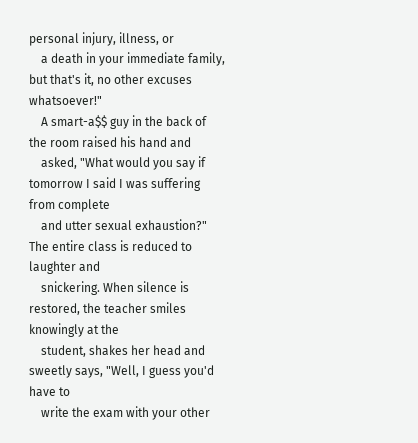personal injury, illness, or
    a death in your immediate family, but that's it, no other excuses whatsoever!"
    A smart-a$$ guy in the back of the room raised his hand and
    asked, "What would you say if tomorrow I said I was suffering from complete
    and utter sexual exhaustion?" The entire class is reduced to laughter and
    snickering. When silence is restored, the teacher smiles knowingly at the
    student, shakes her head and sweetly says, "Well, I guess you'd have to
    write the exam with your other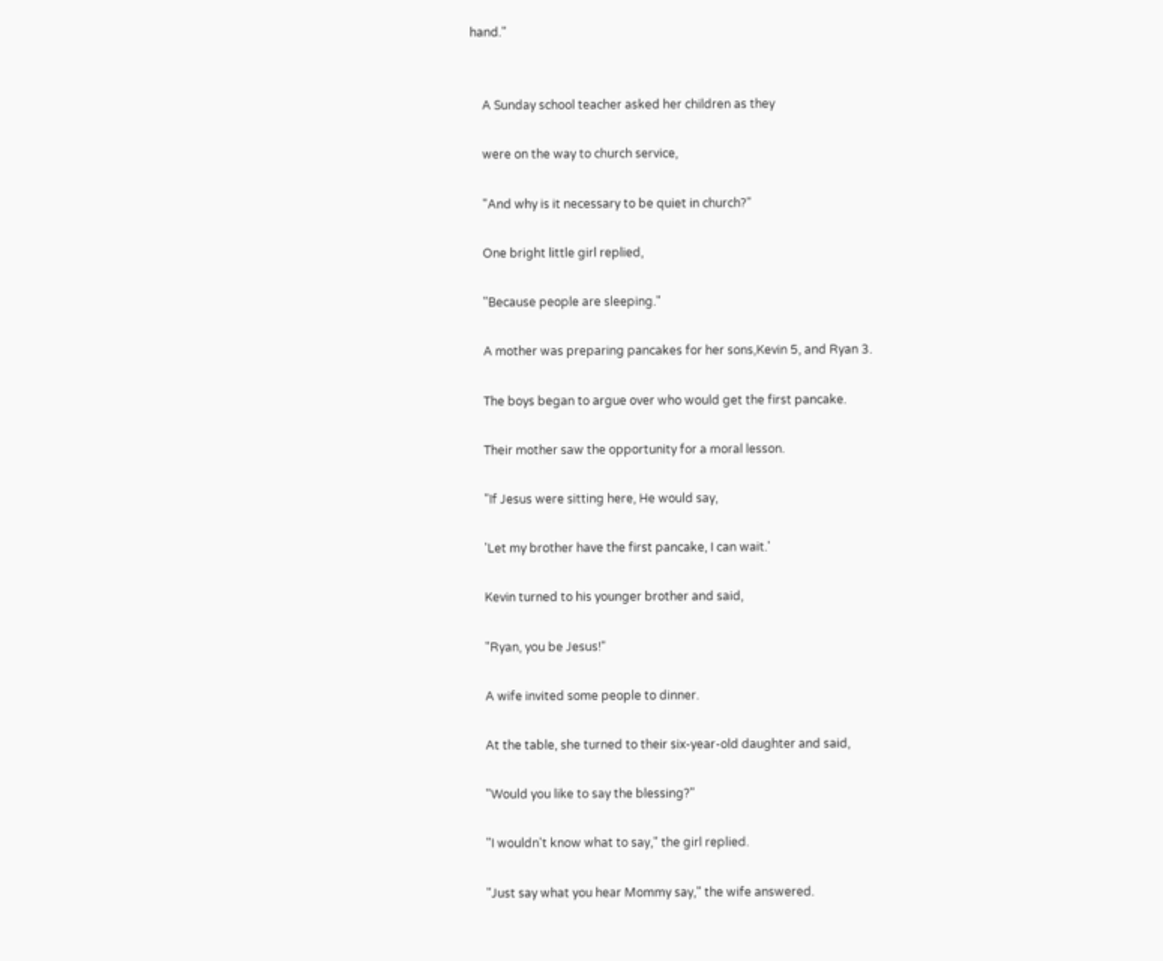hand."


    A Sunday school teacher asked her children as they

    were on the way to church service,

    "And why is it necessary to be quiet in church?"

    One bright little girl replied,

    "Because people are sleeping."

    A mother was preparing pancakes for her sons,Kevin 5, and Ryan 3.

    The boys began to argue over who would get the first pancake.

    Their mother saw the opportunity for a moral lesson.

    "If Jesus were sitting here, He would say,

    'Let my brother have the first pancake, I can wait.'

    Kevin turned to his younger brother and said,

    "Ryan, you be Jesus!"

    A wife invited some people to dinner.

    At the table, she turned to their six-year-old daughter and said,

    "Would you like to say the blessing?"

    "I wouldn't know what to say," the girl replied.

    "Just say what you hear Mommy say," the wife answered.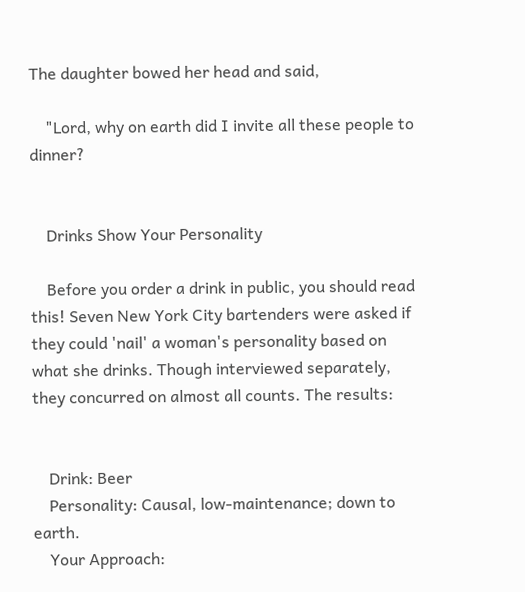The daughter bowed her head and said,

    "Lord, why on earth did I invite all these people to dinner?


    Drinks Show Your Personality

    Before you order a drink in public, you should read this! Seven New York City bartenders were asked if they could 'nail' a woman's personality based on what she drinks. Though interviewed separately, they concurred on almost all counts. The results:


    Drink: Beer
    Personality: Causal, low-maintenance; down to earth.
    Your Approach: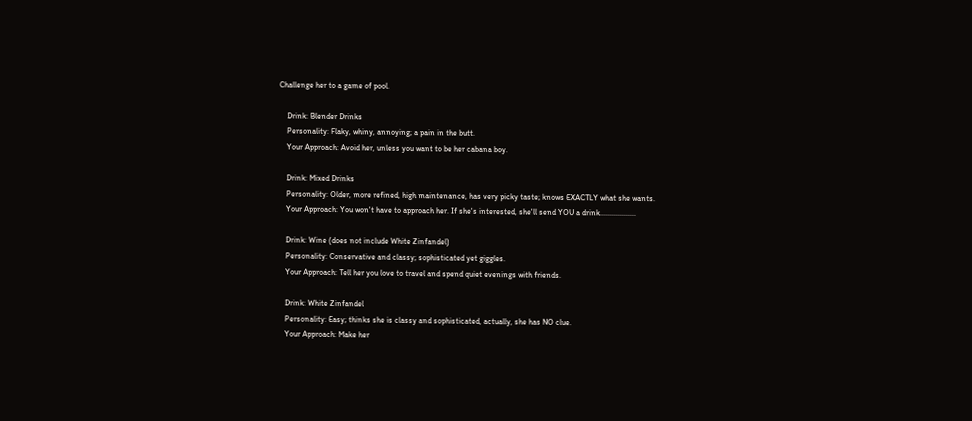Challenge her to a game of pool.

    Drink: Blender Drinks
    Personality: Flaky, whiny, annoying; a pain in the butt.
    Your Approach: Avoid her, unless you want to be her cabana boy.

    Drink: Mixed Drinks
    Personality: Older, more refined, high maintenance, has very picky taste; knows EXACTLY what she wants.
    Your Approach: You won't have to approach her. If she's interested, she'll send YOU a drink..................

    Drink: Wine (does not include White Zinfandel)
    Personality: Conservative and classy; sophisticated yet giggles.
    Your Approach: Tell her you love to travel and spend quiet evenings with friends.

    Drink: White Zinfandel
    Personality: Easy; thinks she is classy and sophisticated, actually, she has NO clue.
    Your Approach: Make her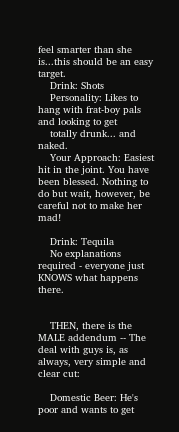feel smarter than she is...this should be an easy target.
    Drink: Shots
    Personality: Likes to hang with frat-boy pals and looking to get
    totally drunk... and naked.
    Your Approach: Easiest hit in the joint. You have been blessed. Nothing to do but wait, however, be careful not to make her mad!

    Drink: Tequila
    No explanations required - everyone just KNOWS what happens there.


    THEN, there is the MALE addendum -- The deal with guys is, as always, very simple and clear cut:

    Domestic Beer: He's poor and wants to get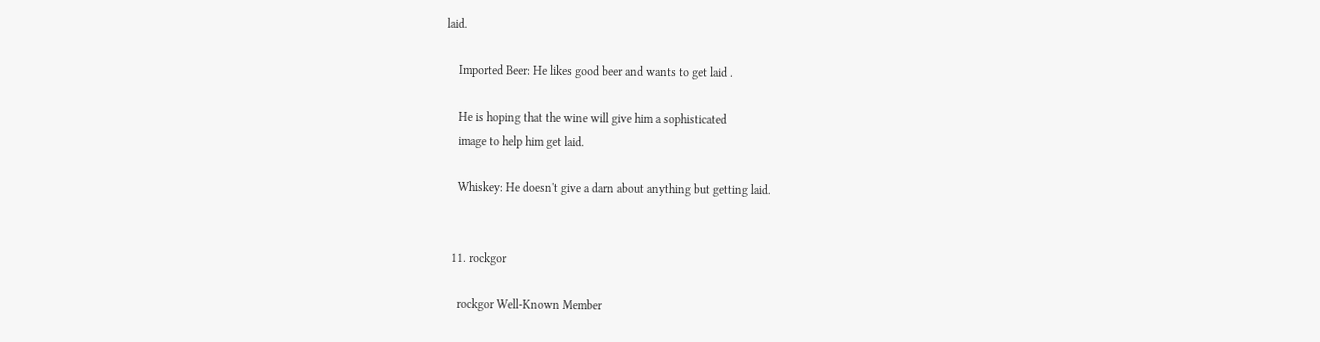laid.

    Imported Beer: He likes good beer and wants to get laid .

    He is hoping that the wine will give him a sophisticated
    image to help him get laid.

    Whiskey: He doesn't give a darn about anything but getting laid.


  11. rockgor

    rockgor Well-Known Member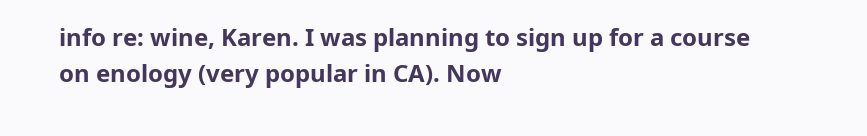info re: wine, Karen. I was planning to sign up for a course on enology (very popular in CA). Now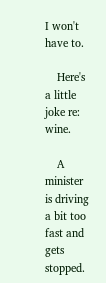I won't have to.

    Here's a little joke re: wine.

    A minister is driving a bit too fast and gets stopped.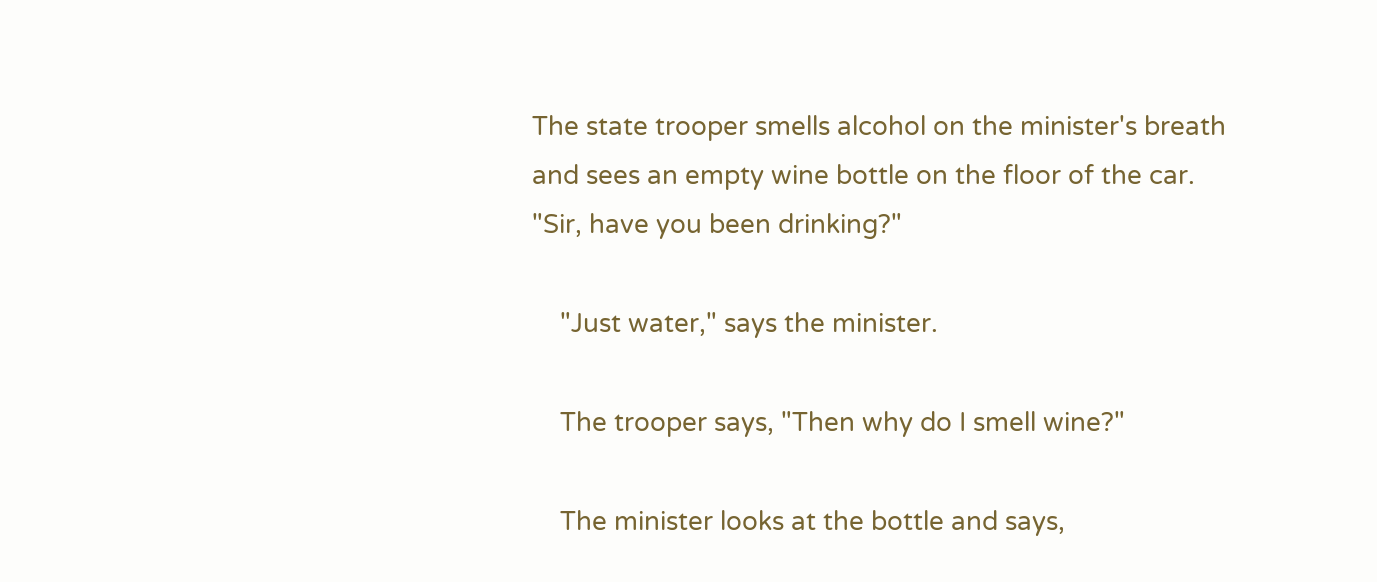The state trooper smells alcohol on the minister's breath and sees an empty wine bottle on the floor of the car. "Sir, have you been drinking?"

    "Just water," says the minister.

    The trooper says, "Then why do I smell wine?"

    The minister looks at the bottle and says,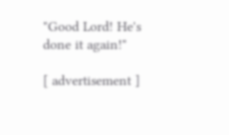"Good Lord! He's done it again!"

[ advertisement ]